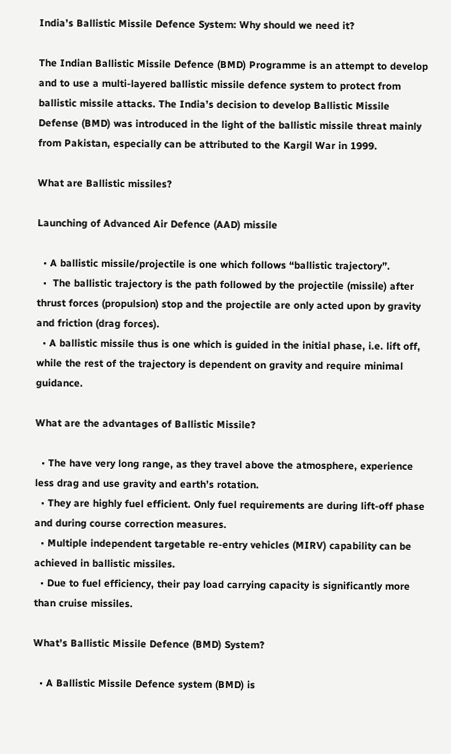India’s Ballistic Missile Defence System: Why should we need it?

The Indian Ballistic Missile Defence (BMD) Programme is an attempt to develop and to use a multi-layered ballistic missile defence system to protect from ballistic missile attacks. The India’s decision to develop Ballistic Missile Defense (BMD) was introduced in the light of the ballistic missile threat mainly from Pakistan, especially can be attributed to the Kargil War in 1999.

What are Ballistic missiles?

Launching of Advanced Air Defence (AAD) missile

  • A ballistic missile/projectile is one which follows “ballistic trajectory”.
  •  The ballistic trajectory is the path followed by the projectile (missile) after thrust forces (propulsion) stop and the projectile are only acted upon by gravity and friction (drag forces).
  • A ballistic missile thus is one which is guided in the initial phase, i.e. lift off, while the rest of the trajectory is dependent on gravity and require minimal guidance.

What are the advantages of Ballistic Missile?

  • The have very long range, as they travel above the atmosphere, experience less drag and use gravity and earth’s rotation.
  • They are highly fuel efficient. Only fuel requirements are during lift-off phase and during course correction measures.
  • Multiple independent targetable re-entry vehicles (MIRV) capability can be achieved in ballistic missiles.
  • Due to fuel efficiency, their pay load carrying capacity is significantly more than cruise missiles.

What’s Ballistic Missile Defence (BMD) System?

  • A Ballistic Missile Defence system (BMD) is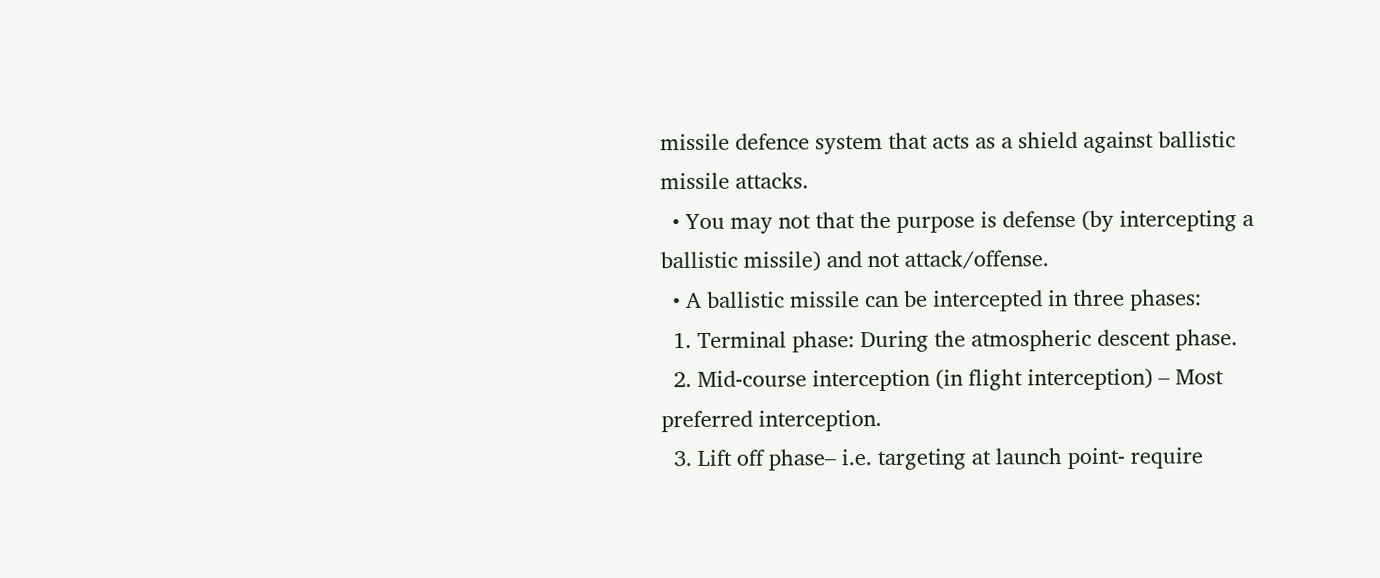missile defence system that acts as a shield against ballistic missile attacks.
  • You may not that the purpose is defense (by intercepting a ballistic missile) and not attack/offense.
  • A ballistic missile can be intercepted in three phases:
  1. Terminal phase: During the atmospheric descent phase.
  2. Mid-course interception (in flight interception) – Most preferred interception.
  3. Lift off phase– i.e. targeting at launch point- require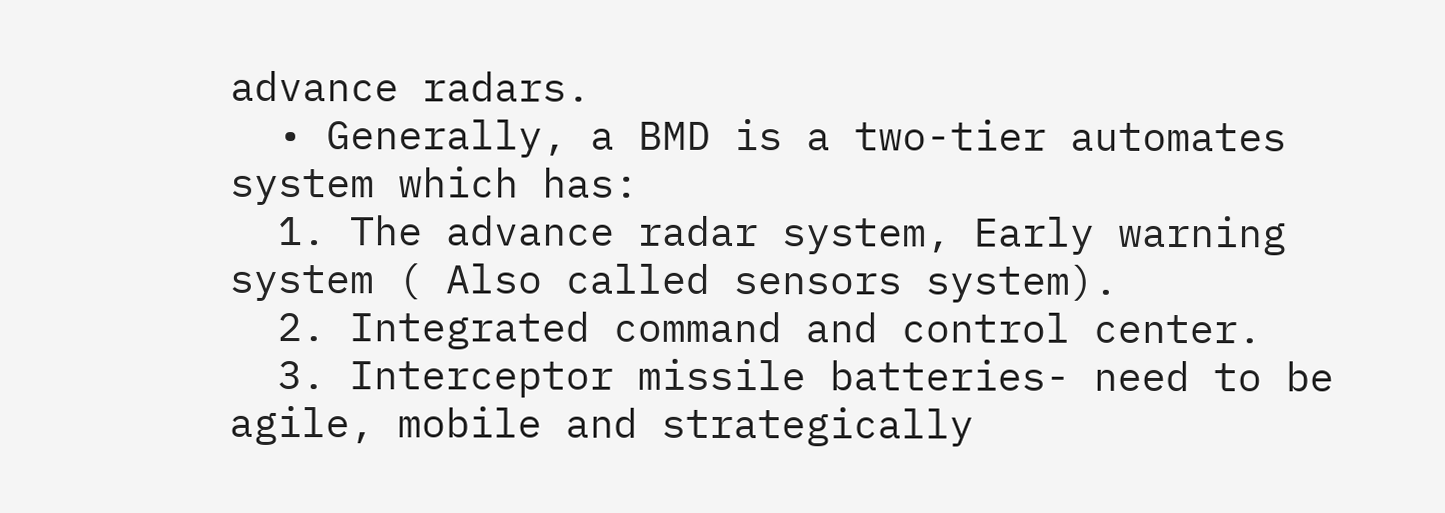advance radars.
  • Generally, a BMD is a two-tier automates system which has:
  1. The advance radar system, Early warning system ( Also called sensors system).
  2. Integrated command and control center.
  3. Interceptor missile batteries- need to be agile, mobile and strategically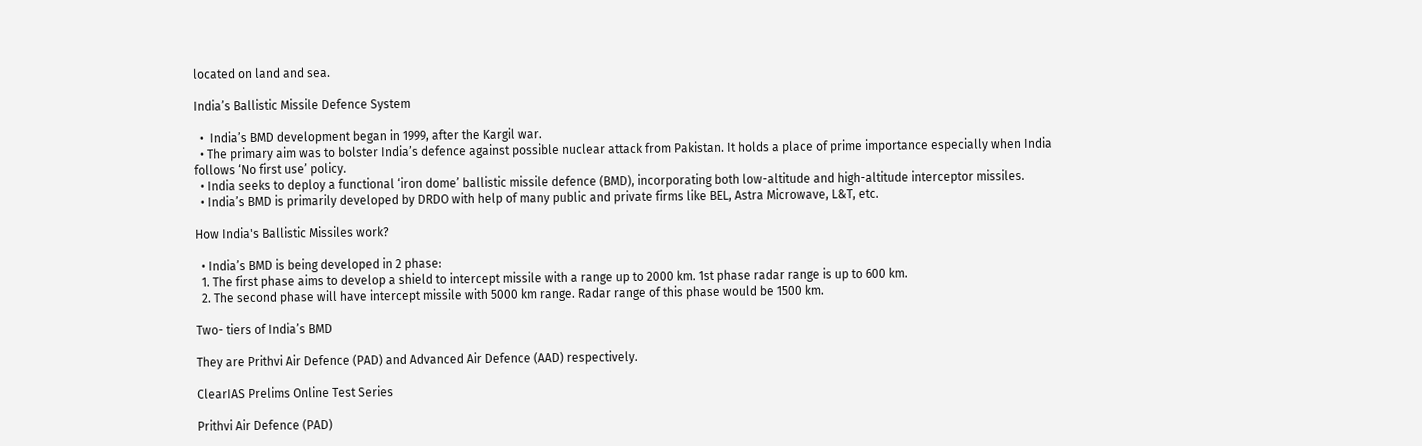located on land and sea.

India’s Ballistic Missile Defence System

  •  India’s BMD development began in 1999, after the Kargil war.
  • The primary aim was to bolster India’s defence against possible nuclear attack from Pakistan. It holds a place of prime importance especially when India follows ‘No first use’ policy.
  • India seeks to deploy a functional ‘iron dome’ ballistic missile defence (BMD), incorporating both low-altitude and high-altitude interceptor missiles.
  • India’s BMD is primarily developed by DRDO with help of many public and private firms like BEL, Astra Microwave, L&T, etc.

How India's Ballistic Missiles work?

  • India’s BMD is being developed in 2 phase:
  1. The first phase aims to develop a shield to intercept missile with a range up to 2000 km. 1st phase radar range is up to 600 km.
  2. The second phase will have intercept missile with 5000 km range. Radar range of this phase would be 1500 km.

Two- tiers of India’s BMD

They are Prithvi Air Defence (PAD) and Advanced Air Defence (AAD) respectively.

ClearIAS Prelims Online Test Series

Prithvi Air Defence (PAD)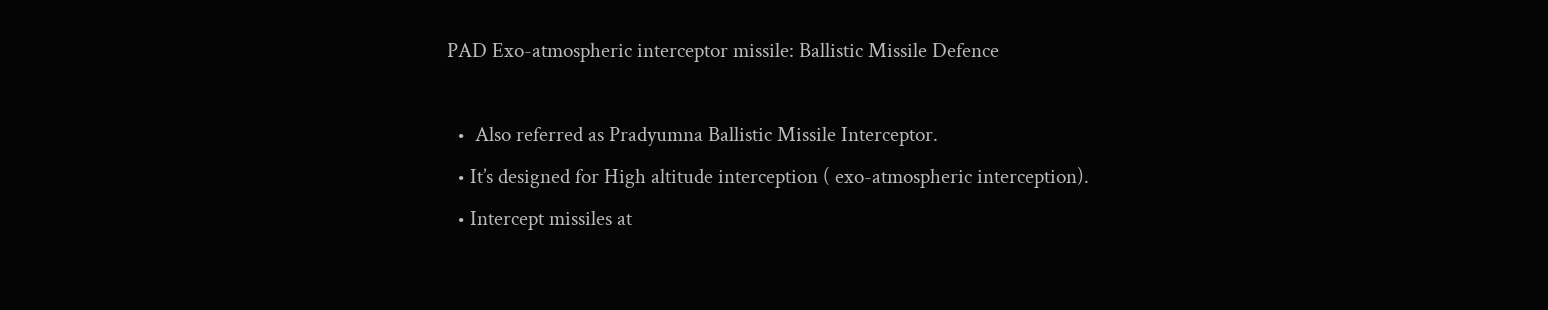PAD Exo-atmospheric interceptor missile: Ballistic Missile Defence

  •  Also referred as Pradyumna Ballistic Missile Interceptor.
  • It’s designed for High altitude interception ( exo-atmospheric interception).
  • Intercept missiles at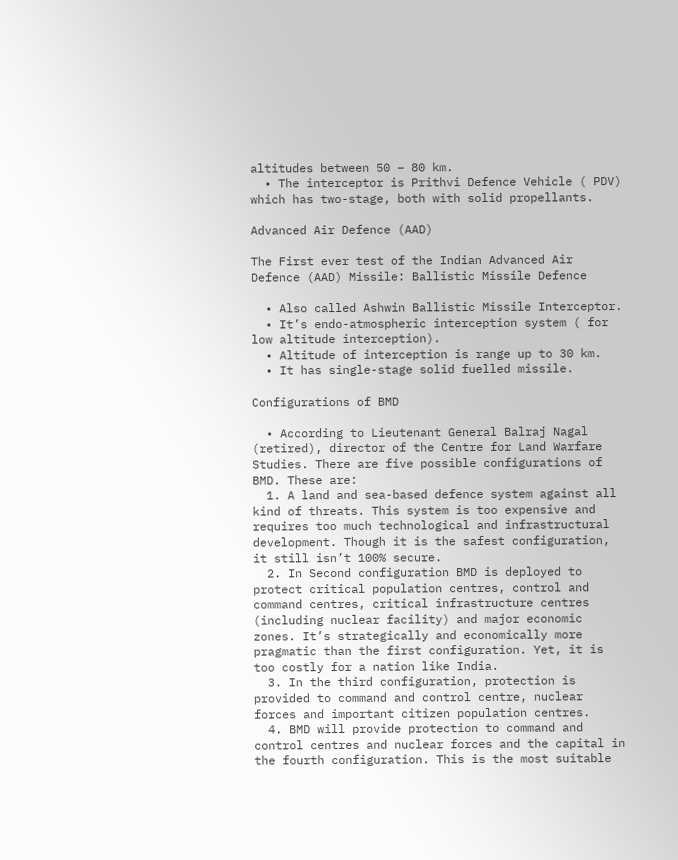altitudes between 50 – 80 km.
  • The interceptor is Prithvi Defence Vehicle ( PDV) which has two-stage, both with solid propellants.

Advanced Air Defence (AAD)

The First ever test of the Indian Advanced Air Defence (AAD) Missile: Ballistic Missile Defence

  • Also called Ashwin Ballistic Missile Interceptor.
  • It’s endo-atmospheric interception system ( for low altitude interception).
  • Altitude of interception is range up to 30 km.
  • It has single-stage solid fuelled missile.

Configurations of BMD

  • According to Lieutenant General Balraj Nagal (retired), director of the Centre for Land Warfare Studies. There are five possible configurations of BMD. These are:
  1. A land and sea-based defence system against all kind of threats. This system is too expensive and requires too much technological and infrastructural development. Though it is the safest configuration, it still isn’t 100% secure.
  2. In Second configuration BMD is deployed to protect critical population centres, control and command centres, critical infrastructure centres (including nuclear facility) and major economic zones. It’s strategically and economically more pragmatic than the first configuration. Yet, it is too costly for a nation like India.
  3. In the third configuration, protection is provided to command and control centre, nuclear forces and important citizen population centres.
  4. BMD will provide protection to command and control centres and nuclear forces and the capital in the fourth configuration. This is the most suitable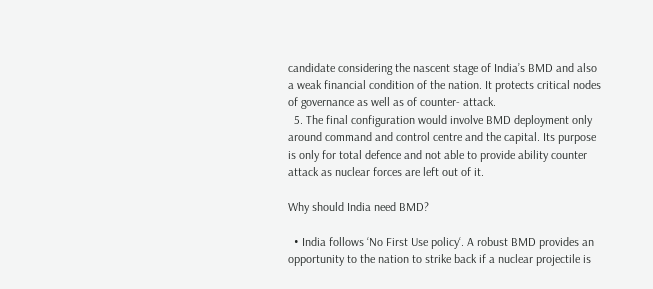candidate considering the nascent stage of India’s BMD and also a weak financial condition of the nation. It protects critical nodes of governance as well as of counter- attack.
  5. The final configuration would involve BMD deployment only around command and control centre and the capital. Its purpose is only for total defence and not able to provide ability counter attack as nuclear forces are left out of it.

Why should India need BMD?

  • India follows ‘No First Use policy‘. A robust BMD provides an opportunity to the nation to strike back if a nuclear projectile is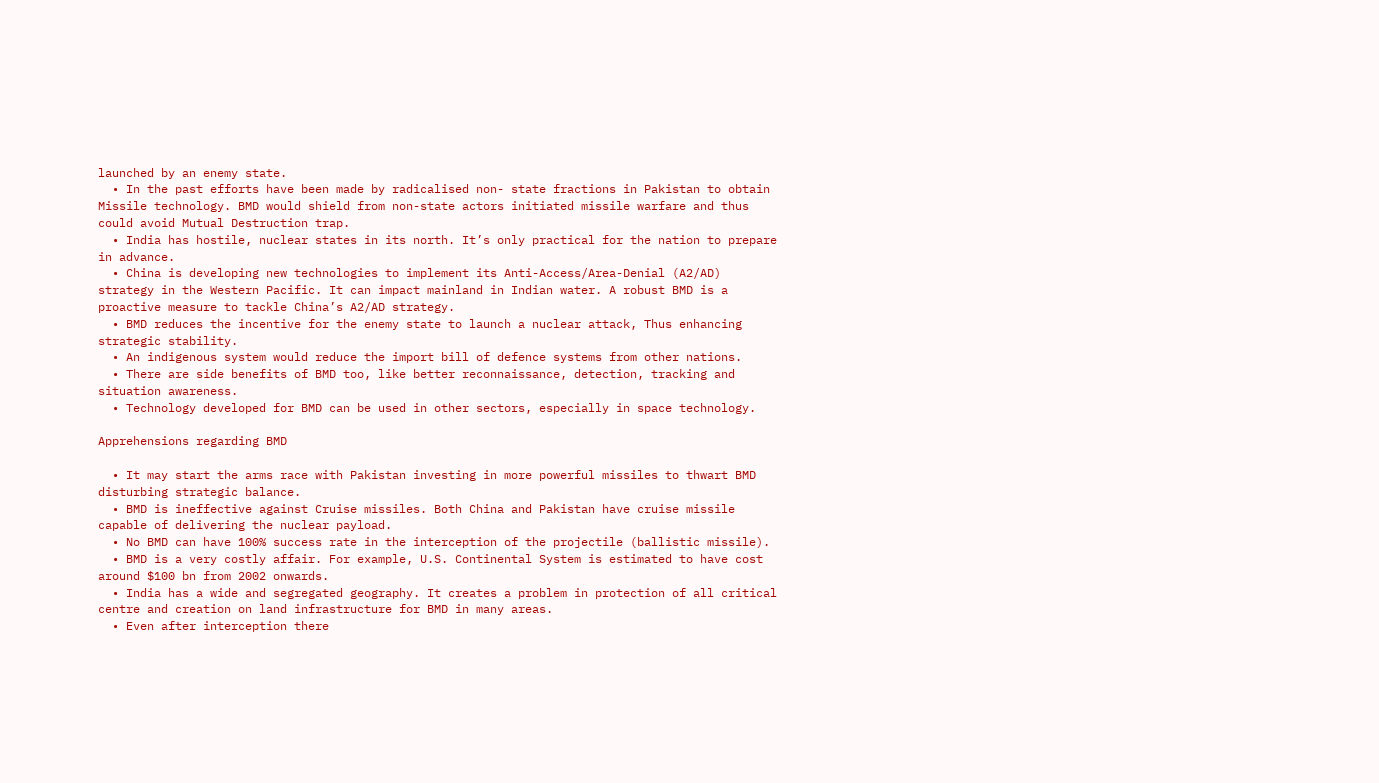launched by an enemy state.
  • In the past efforts have been made by radicalised non- state fractions in Pakistan to obtain Missile technology. BMD would shield from non-state actors initiated missile warfare and thus could avoid Mutual Destruction trap.
  • India has hostile, nuclear states in its north. It’s only practical for the nation to prepare in advance.
  • China is developing new technologies to implement its Anti-Access/Area-Denial (A2/AD) strategy in the Western Pacific. It can impact mainland in Indian water. A robust BMD is a proactive measure to tackle China’s A2/AD strategy.
  • BMD reduces the incentive for the enemy state to launch a nuclear attack, Thus enhancing strategic stability.
  • An indigenous system would reduce the import bill of defence systems from other nations.
  • There are side benefits of BMD too, like better reconnaissance, detection, tracking and situation awareness.
  • Technology developed for BMD can be used in other sectors, especially in space technology.

Apprehensions regarding BMD

  • It may start the arms race with Pakistan investing in more powerful missiles to thwart BMD disturbing strategic balance.
  • BMD is ineffective against Cruise missiles. Both China and Pakistan have cruise missile capable of delivering the nuclear payload.
  • No BMD can have 100% success rate in the interception of the projectile (ballistic missile).
  • BMD is a very costly affair. For example, U.S. Continental System is estimated to have cost around $100 bn from 2002 onwards.
  • India has a wide and segregated geography. It creates a problem in protection of all critical centre and creation on land infrastructure for BMD in many areas.
  • Even after interception there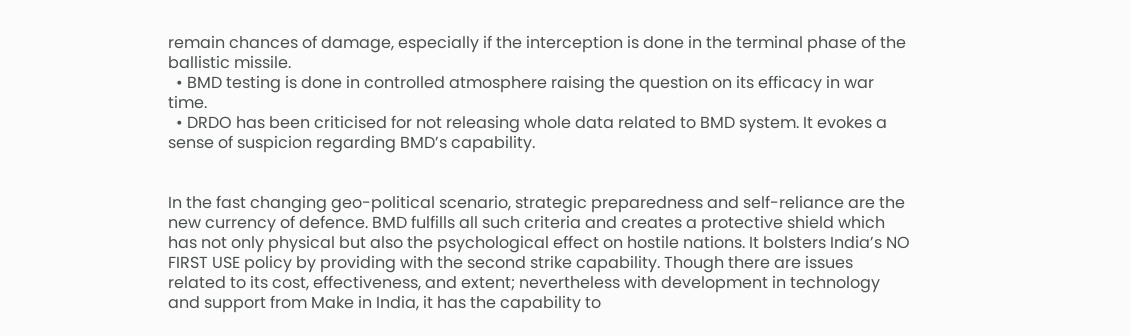remain chances of damage, especially if the interception is done in the terminal phase of the ballistic missile.
  • BMD testing is done in controlled atmosphere raising the question on its efficacy in war time.
  • DRDO has been criticised for not releasing whole data related to BMD system. It evokes a sense of suspicion regarding BMD’s capability.


In the fast changing geo-political scenario, strategic preparedness and self-reliance are the new currency of defence. BMD fulfills all such criteria and creates a protective shield which has not only physical but also the psychological effect on hostile nations. It bolsters India’s NO FIRST USE policy by providing with the second strike capability. Though there are issues related to its cost, effectiveness, and extent; nevertheless with development in technology and support from Make in India, it has the capability to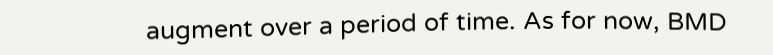augment over a period of time. As for now, BMD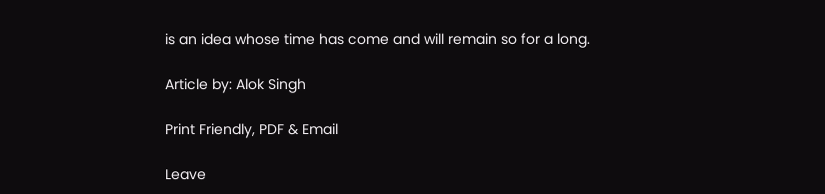is an idea whose time has come and will remain so for a long.

Article by: Alok Singh

Print Friendly, PDF & Email

Leave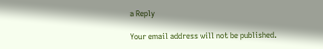a Reply

Your email address will not be published.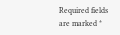Required fields are marked *